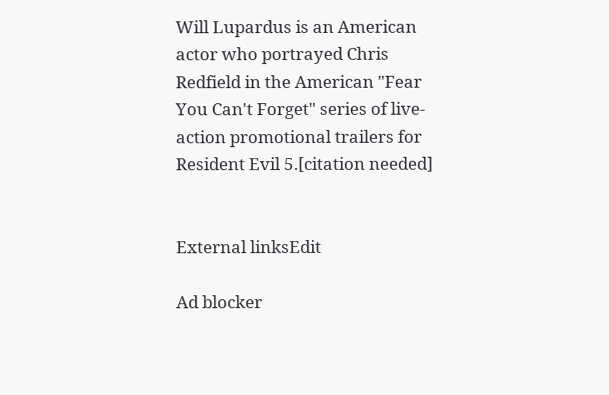Will Lupardus is an American actor who portrayed Chris Redfield in the American "Fear You Can't Forget" series of live-action promotional trailers for Resident Evil 5.[citation needed]


External linksEdit

Ad blocker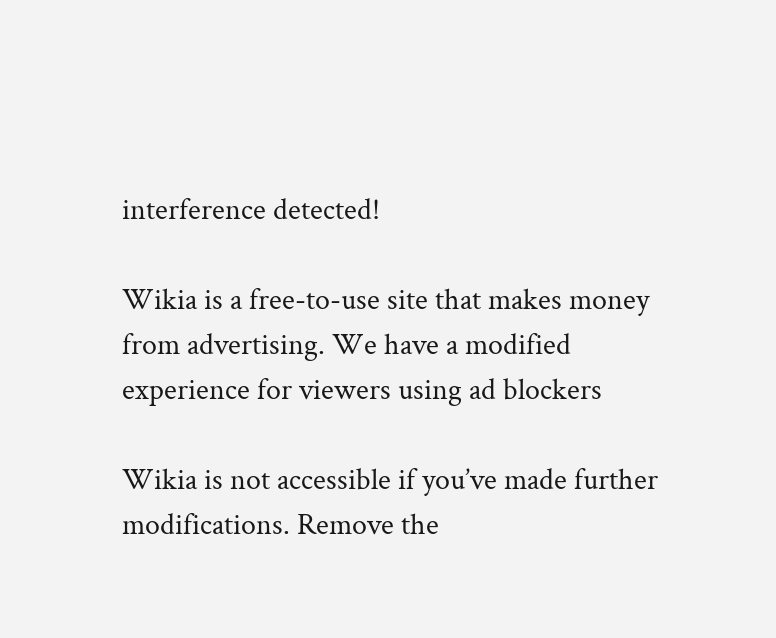interference detected!

Wikia is a free-to-use site that makes money from advertising. We have a modified experience for viewers using ad blockers

Wikia is not accessible if you’ve made further modifications. Remove the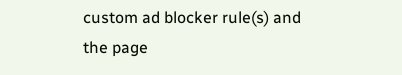custom ad blocker rule(s) and the page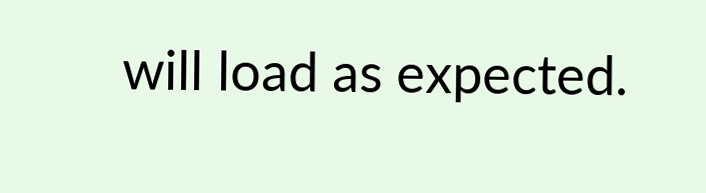will load as expected.